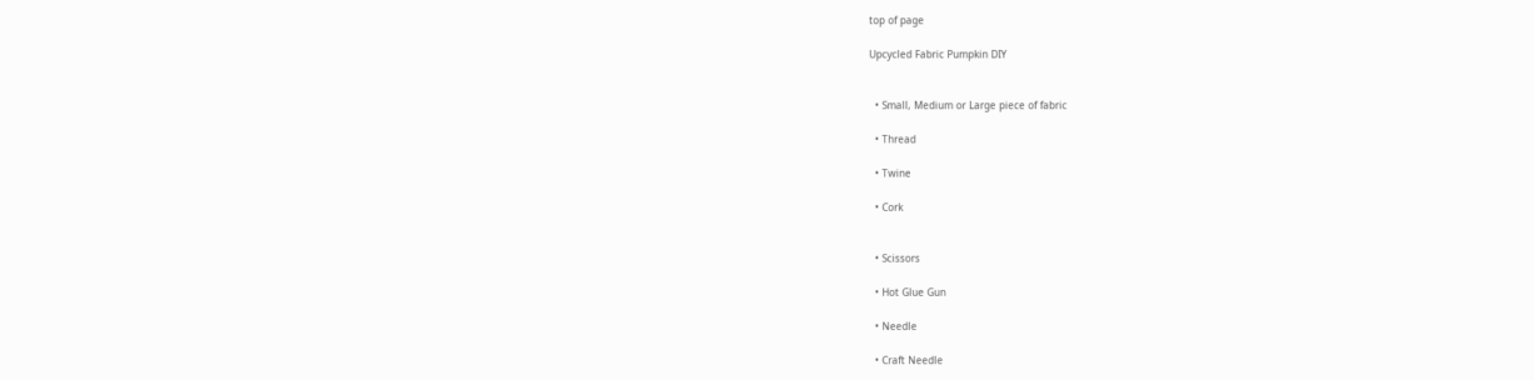top of page

Upcycled Fabric Pumpkin DIY


  • Small, Medium or Large piece of fabric

  • Thread

  • Twine

  • Cork


  • Scissors

  • Hot Glue Gun

  • Needle

  • Craft Needle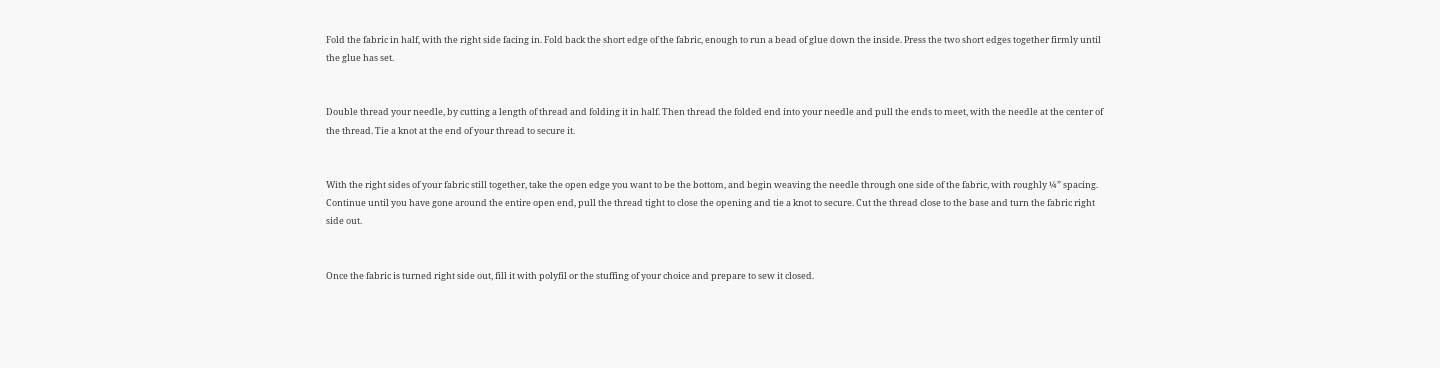Fold the fabric in half, with the right side facing in. Fold back the short edge of the fabric, enough to run a bead of glue down the inside. Press the two short edges together firmly until the glue has set.


Double thread your needle, by cutting a length of thread and folding it in half. Then thread the folded end into your needle and pull the ends to meet, with the needle at the center of the thread. Tie a knot at the end of your thread to secure it.


With the right sides of your fabric still together, take the open edge you want to be the bottom, and begin weaving the needle through one side of the fabric, with roughly ¼” spacing. Continue until you have gone around the entire open end, pull the thread tight to close the opening and tie a knot to secure. Cut the thread close to the base and turn the fabric right side out.


Once the fabric is turned right side out, fill it with polyfil or the stuffing of your choice and prepare to sew it closed.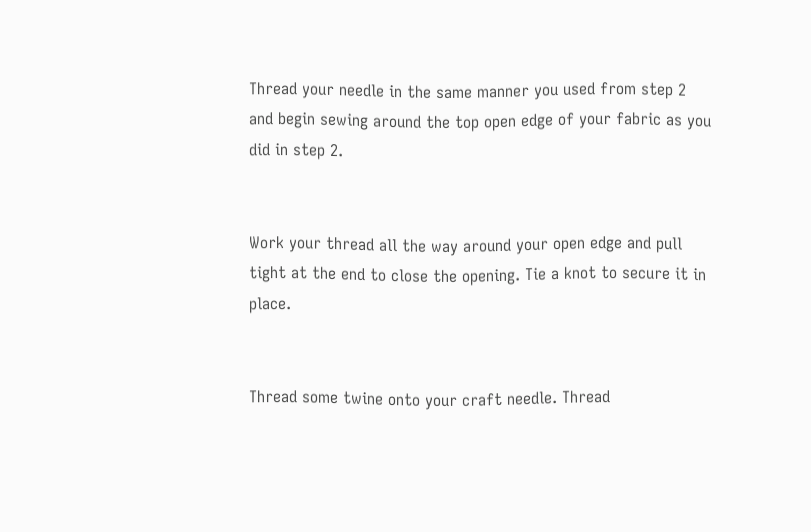Thread your needle in the same manner you used from step 2 and begin sewing around the top open edge of your fabric as you did in step 2.


Work your thread all the way around your open edge and pull tight at the end to close the opening. Tie a knot to secure it in place.


Thread some twine onto your craft needle. Thread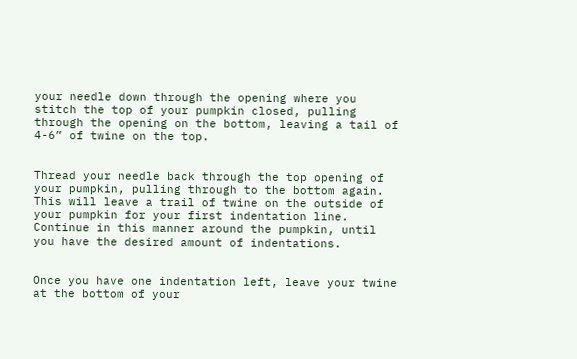your needle down through the opening where you stitch the top of your pumpkin closed, pulling through the opening on the bottom, leaving a tail of 4-6” of twine on the top.


Thread your needle back through the top opening of your pumpkin, pulling through to the bottom again. This will leave a trail of twine on the outside of your pumpkin for your first indentation line. Continue in this manner around the pumpkin, until you have the desired amount of indentations.


Once you have one indentation left, leave your twine at the bottom of your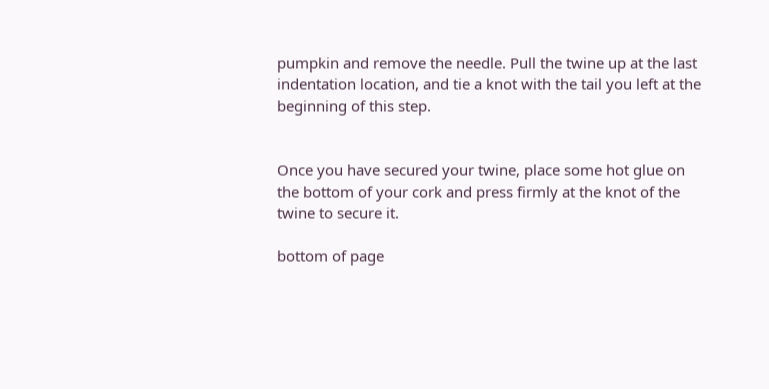pumpkin and remove the needle. Pull the twine up at the last indentation location, and tie a knot with the tail you left at the beginning of this step.


Once you have secured your twine, place some hot glue on the bottom of your cork and press firmly at the knot of the twine to secure it.

bottom of page